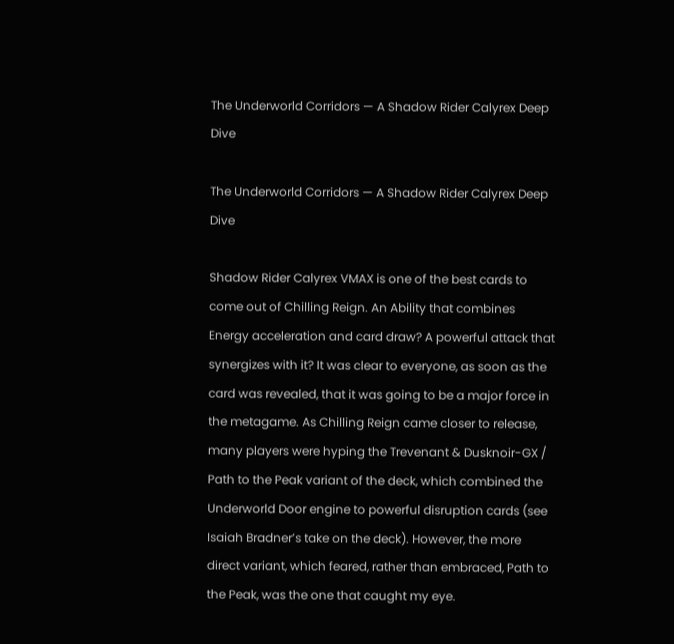The Underworld Corridors — A Shadow Rider Calyrex Deep Dive

The Underworld Corridors — A Shadow Rider Calyrex Deep Dive

Shadow Rider Calyrex VMAX is one of the best cards to come out of Chilling Reign. An Ability that combines Energy acceleration and card draw? A powerful attack that synergizes with it? It was clear to everyone, as soon as the card was revealed, that it was going to be a major force in the metagame. As Chilling Reign came closer to release, many players were hyping the Trevenant & Dusknoir-GX / Path to the Peak variant of the deck, which combined the Underworld Door engine to powerful disruption cards (see Isaiah Bradner’s take on the deck). However, the more direct variant, which feared, rather than embraced, Path to the Peak, was the one that caught my eye.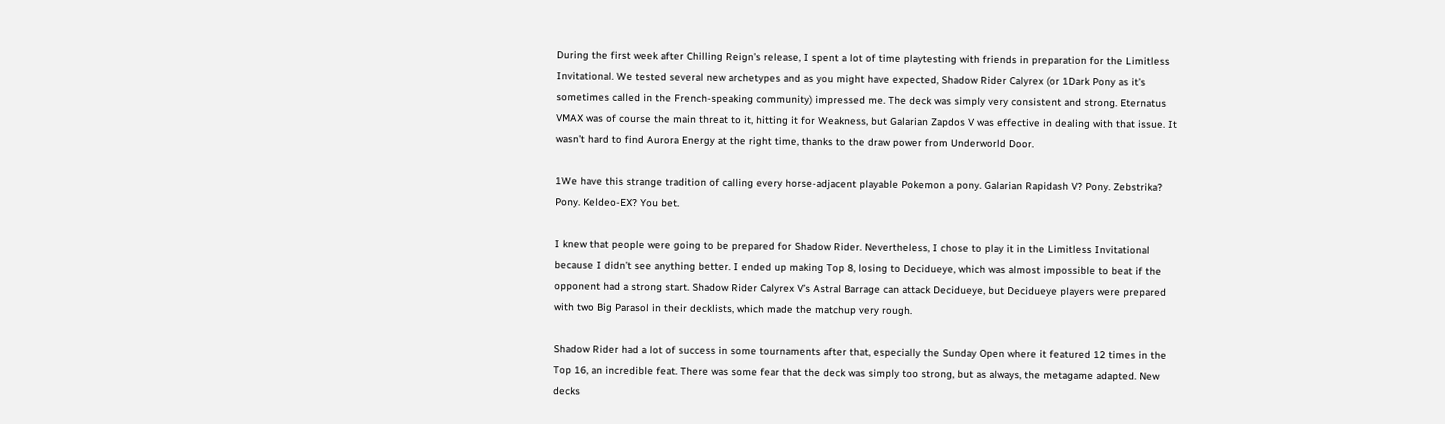During the first week after Chilling Reign’s release, I spent a lot of time playtesting with friends in preparation for the Limitless Invitational. We tested several new archetypes and as you might have expected, Shadow Rider Calyrex (or 1Dark Pony as it’s sometimes called in the French-speaking community) impressed me. The deck was simply very consistent and strong. Eternatus VMAX was of course the main threat to it, hitting it for Weakness, but Galarian Zapdos V was effective in dealing with that issue. It wasn’t hard to find Aurora Energy at the right time, thanks to the draw power from Underworld Door.

1We have this strange tradition of calling every horse-adjacent playable Pokemon a pony. Galarian Rapidash V? Pony. Zebstrika? Pony. Keldeo-EX? You bet.

I knew that people were going to be prepared for Shadow Rider. Nevertheless, I chose to play it in the Limitless Invitational because I didn’t see anything better. I ended up making Top 8, losing to Decidueye, which was almost impossible to beat if the opponent had a strong start. Shadow Rider Calyrex V’s Astral Barrage can attack Decidueye, but Decidueye players were prepared with two Big Parasol in their decklists, which made the matchup very rough.

Shadow Rider had a lot of success in some tournaments after that, especially the Sunday Open where it featured 12 times in the Top 16, an incredible feat. There was some fear that the deck was simply too strong, but as always, the metagame adapted. New decks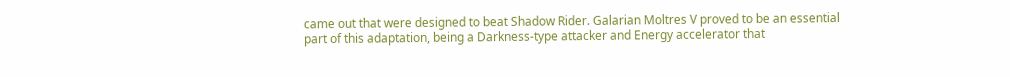came out that were designed to beat Shadow Rider. Galarian Moltres V proved to be an essential part of this adaptation, being a Darkness-type attacker and Energy accelerator that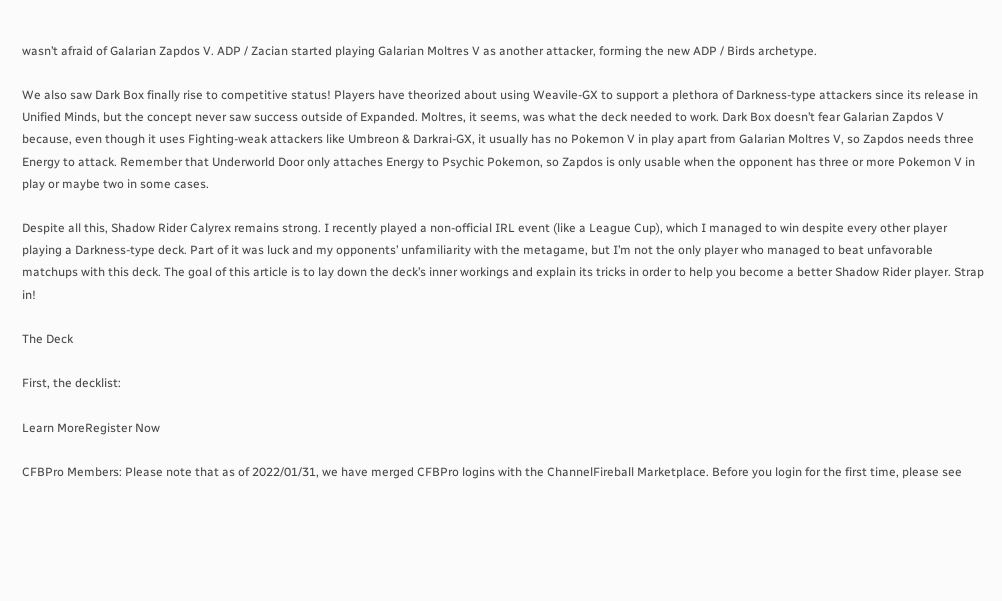wasn’t afraid of Galarian Zapdos V. ADP / Zacian started playing Galarian Moltres V as another attacker, forming the new ADP / Birds archetype.

We also saw Dark Box finally rise to competitive status! Players have theorized about using Weavile-GX to support a plethora of Darkness-type attackers since its release in Unified Minds, but the concept never saw success outside of Expanded. Moltres, it seems, was what the deck needed to work. Dark Box doesn’t fear Galarian Zapdos V because, even though it uses Fighting-weak attackers like Umbreon & Darkrai-GX, it usually has no Pokemon V in play apart from Galarian Moltres V, so Zapdos needs three Energy to attack. Remember that Underworld Door only attaches Energy to Psychic Pokemon, so Zapdos is only usable when the opponent has three or more Pokemon V in play or maybe two in some cases.

Despite all this, Shadow Rider Calyrex remains strong. I recently played a non-official IRL event (like a League Cup), which I managed to win despite every other player playing a Darkness-type deck. Part of it was luck and my opponents’ unfamiliarity with the metagame, but I’m not the only player who managed to beat unfavorable matchups with this deck. The goal of this article is to lay down the deck’s inner workings and explain its tricks in order to help you become a better Shadow Rider player. Strap in!

The Deck

First, the decklist:

Learn MoreRegister Now

CFBPro Members: Please note that as of 2022/01/31, we have merged CFBPro logins with the ChannelFireball Marketplace. Before you login for the first time, please see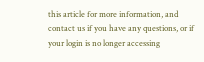this article for more information, and contact us if you have any questions, or if your login is no longer accessing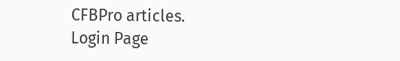CFBPro articles.
Login Page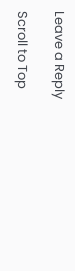Leave a Reply

Scroll to Top